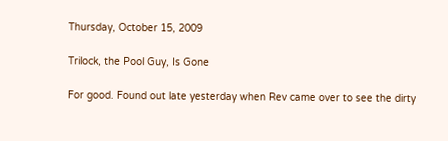Thursday, October 15, 2009

Trilock, the Pool Guy, Is Gone

For good. Found out late yesterday when Rev came over to see the dirty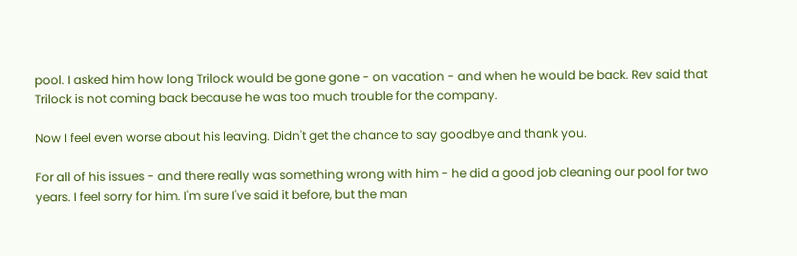pool. I asked him how long Trilock would be gone gone - on vacation - and when he would be back. Rev said that Trilock is not coming back because he was too much trouble for the company.

Now I feel even worse about his leaving. Didn't get the chance to say goodbye and thank you.

For all of his issues - and there really was something wrong with him - he did a good job cleaning our pool for two years. I feel sorry for him. I'm sure I've said it before, but the man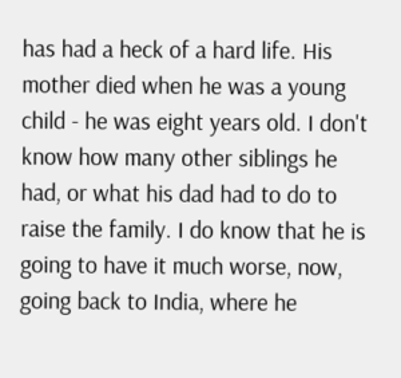has had a heck of a hard life. His mother died when he was a young child - he was eight years old. I don't know how many other siblings he had, or what his dad had to do to raise the family. I do know that he is going to have it much worse, now, going back to India, where he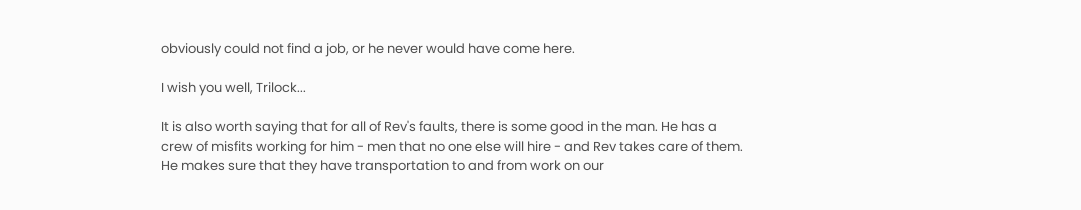obviously could not find a job, or he never would have come here.

I wish you well, Trilock...

It is also worth saying that for all of Rev's faults, there is some good in the man. He has a crew of misfits working for him - men that no one else will hire - and Rev takes care of them. He makes sure that they have transportation to and from work on our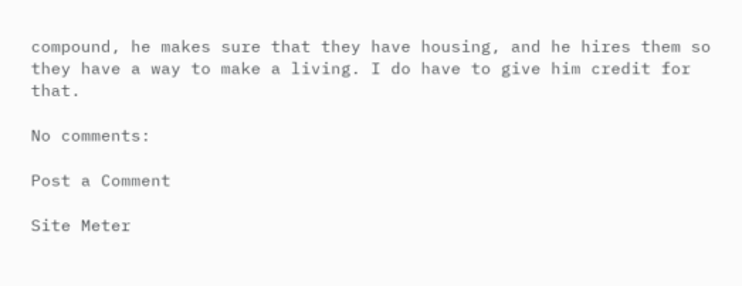compound, he makes sure that they have housing, and he hires them so they have a way to make a living. I do have to give him credit for that.

No comments:

Post a Comment

Site Meter